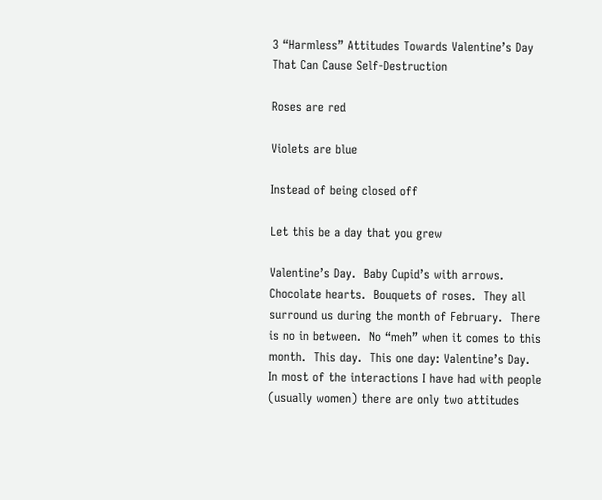3 “Harmless” Attitudes Towards Valentine’s Day That Can Cause Self-Destruction

Roses are red

Violets are blue

Instead of being closed off

Let this be a day that you grew

Valentine’s Day.  Baby Cupid’s with arrows.  Chocolate hearts.  Bouquets of roses.  They all surround us during the month of February.  There is no in between.  No “meh” when it comes to this month.  This day.  This one day: Valentine’s Day.  In most of the interactions I have had with people (usually women) there are only two attitudes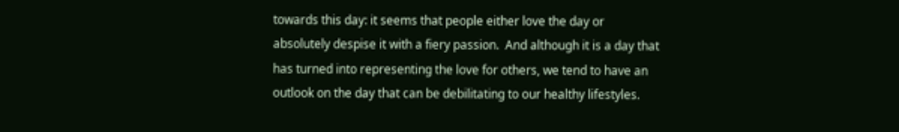towards this day: it seems that people either love the day or absolutely despise it with a fiery passion.  And although it is a day that has turned into representing the love for others, we tend to have an outlook on the day that can be debilitating to our healthy lifestyles.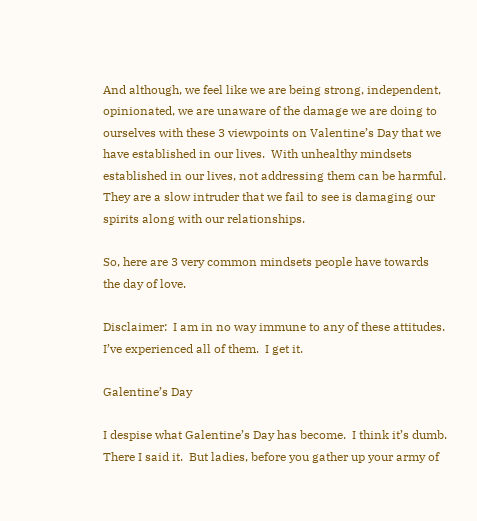And although, we feel like we are being strong, independent, opinionated, we are unaware of the damage we are doing to ourselves with these 3 viewpoints on Valentine’s Day that we have established in our lives.  With unhealthy mindsets established in our lives, not addressing them can be harmful. They are a slow intruder that we fail to see is damaging our spirits along with our relationships.

So, here are 3 very common mindsets people have towards the day of love.

Disclaimer:  I am in no way immune to any of these attitudes.  I’ve experienced all of them.  I get it.

Galentine’s Day

I despise what Galentine’s Day has become.  I think it’s dumb.  There I said it.  But ladies, before you gather up your army of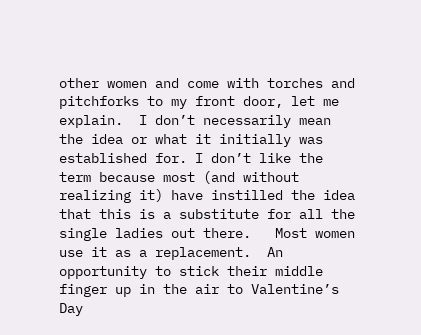other women and come with torches and pitchforks to my front door, let me explain.  I don’t necessarily mean the idea or what it initially was established for. I don’t like the term because most (and without realizing it) have instilled the idea that this is a substitute for all the single ladies out there.   Most women use it as a replacement.  An opportunity to stick their middle finger up in the air to Valentine’s Day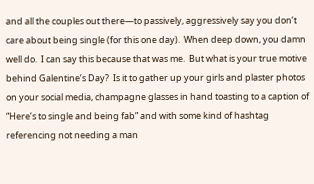and all the couples out there—to passively, aggressively say you don’t care about being single (for this one day).  When deep down, you damn well do.  I can say this because that was me.  But what is your true motive behind Galentine’s Day?  Is it to gather up your girls and plaster photos on your social media, champagne glasses in hand toasting to a caption of “Here’s to single and being fab” and with some kind of hashtag referencing not needing a man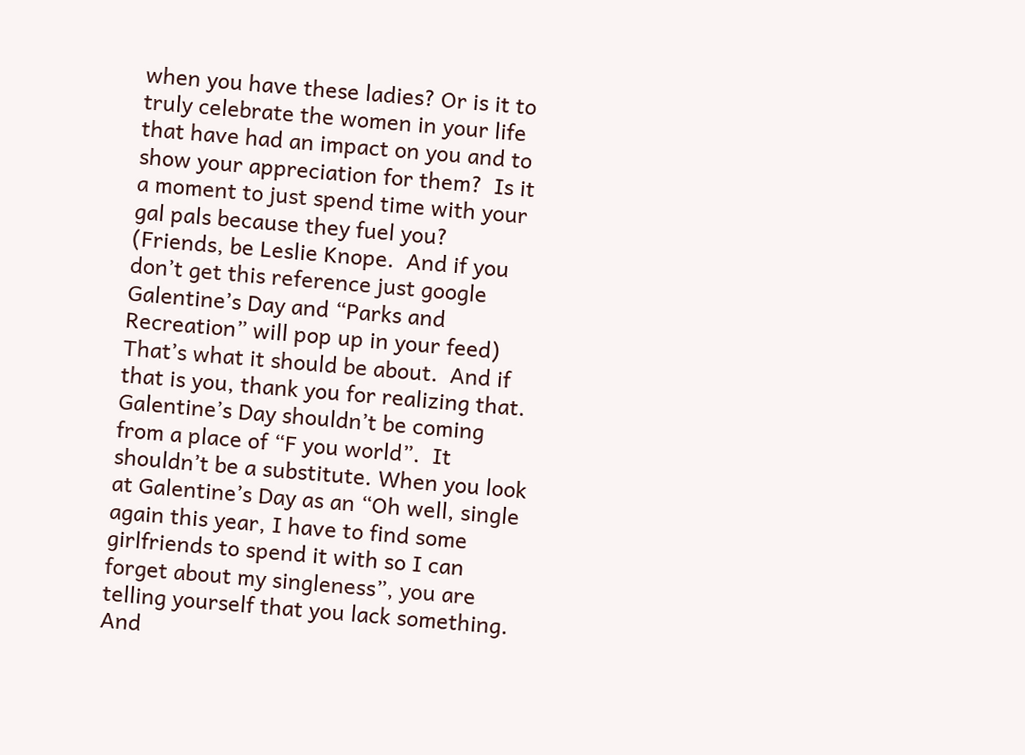when you have these ladies? Or is it to truly celebrate the women in your life that have had an impact on you and to show your appreciation for them?  Is it a moment to just spend time with your gal pals because they fuel you?  (Friends, be Leslie Knope.  And if you don’t get this reference just google Galentine’s Day and “Parks and Recreation” will pop up in your feed)  That’s what it should be about.  And if that is you, thank you for realizing that.  Galentine’s Day shouldn’t be coming from a place of “F you world”.  It shouldn’t be a substitute. When you look at Galentine’s Day as an “Oh well, single again this year, I have to find some girlfriends to spend it with so I can forget about my singleness”, you are telling yourself that you lack something.   And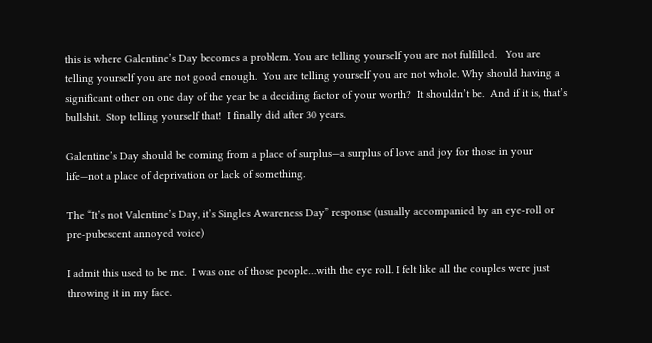this is where Galentine’s Day becomes a problem. You are telling yourself you are not fulfilled.   You are telling yourself you are not good enough.  You are telling yourself you are not whole. Why should having a significant other on one day of the year be a deciding factor of your worth?  It shouldn’t be.  And if it is, that’s bullshit.  Stop telling yourself that!  I finally did after 30 years.

Galentine’s Day should be coming from a place of surplus—a surplus of love and joy for those in your life—not a place of deprivation or lack of something.

The “It’s not Valentine’s Day, it’s Singles Awareness Day” response (usually accompanied by an eye-roll or pre-pubescent annoyed voice)

I admit this used to be me.  I was one of those people…with the eye roll. I felt like all the couples were just throwing it in my face.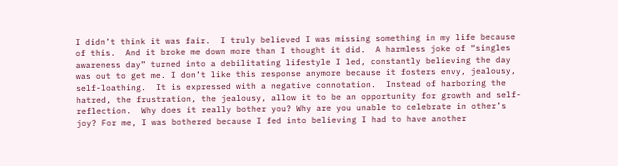I didn’t think it was fair.  I truly believed I was missing something in my life because of this.  And it broke me down more than I thought it did.  A harmless joke of “singles awareness day” turned into a debilitating lifestyle I led, constantly believing the day was out to get me. I don’t like this response anymore because it fosters envy, jealousy, self-loathing.  It is expressed with a negative connotation.  Instead of harboring the hatred, the frustration, the jealousy, allow it to be an opportunity for growth and self-reflection.  Why does it really bother you? Why are you unable to celebrate in other’s joy? For me, I was bothered because I fed into believing I had to have another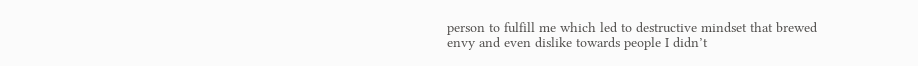person to fulfill me which led to destructive mindset that brewed envy and even dislike towards people I didn’t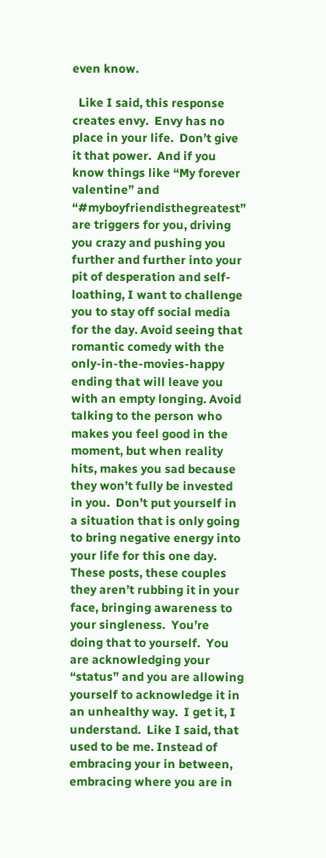even know.

  Like I said, this response creates envy.  Envy has no place in your life.  Don’t give it that power.  And if you know things like “My forever valentine” and “#myboyfriendisthegreatest” are triggers for you, driving you crazy and pushing you further and further into your pit of desperation and self-loathing, I want to challenge you to stay off social media for the day. Avoid seeing that romantic comedy with the only-in-the-movies-happy ending that will leave you with an empty longing. Avoid talking to the person who makes you feel good in the moment, but when reality hits, makes you sad because they won’t fully be invested in you.  Don’t put yourself in a situation that is only going to bring negative energy into your life for this one day.  These posts, these couples they aren’t rubbing it in your face, bringing awareness to your singleness.  You’re doing that to yourself.  You are acknowledging your “status” and you are allowing yourself to acknowledge it in an unhealthy way.  I get it, I understand.  Like I said, that used to be me. Instead of embracing your in between, embracing where you are in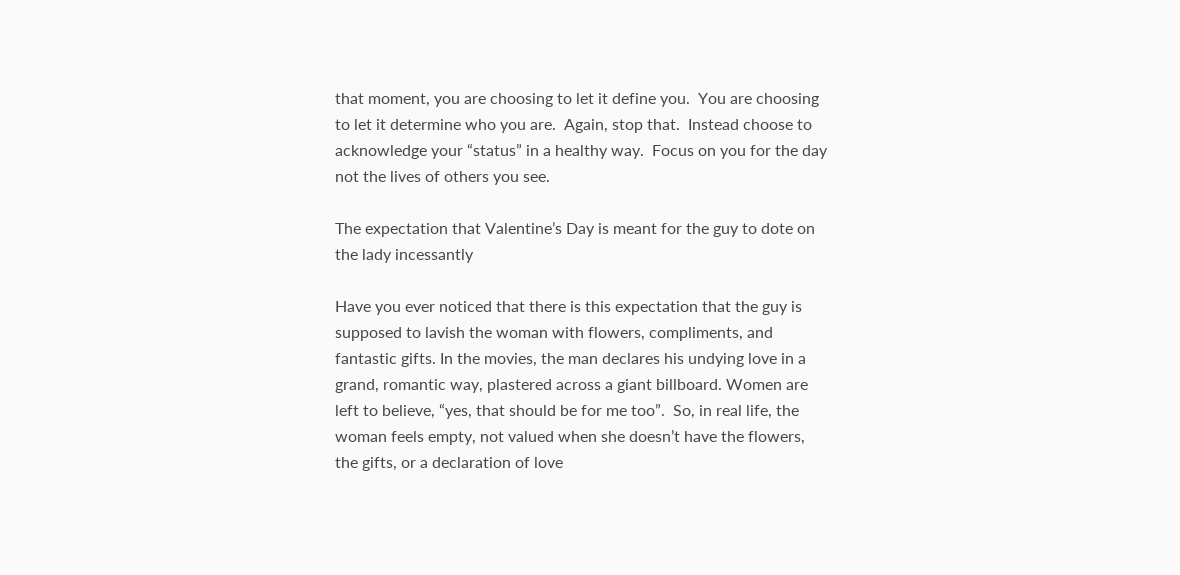that moment, you are choosing to let it define you.  You are choosing to let it determine who you are.  Again, stop that.  Instead choose to acknowledge your “status” in a healthy way.  Focus on you for the day not the lives of others you see.

The expectation that Valentine’s Day is meant for the guy to dote on the lady incessantly

Have you ever noticed that there is this expectation that the guy is supposed to lavish the woman with flowers, compliments, and fantastic gifts. In the movies, the man declares his undying love in a grand, romantic way, plastered across a giant billboard. Women are left to believe, “yes, that should be for me too”.  So, in real life, the woman feels empty, not valued when she doesn’t have the flowers, the gifts, or a declaration of love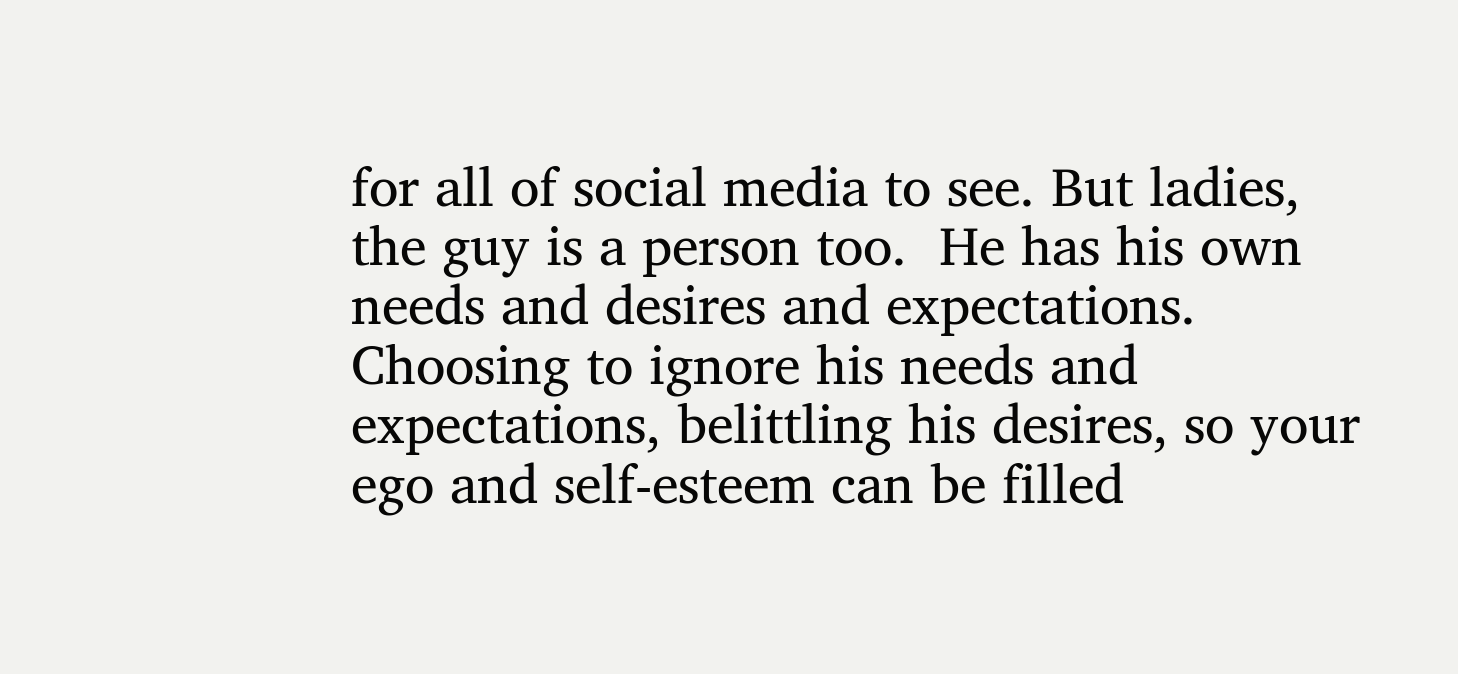for all of social media to see. But ladies, the guy is a person too.  He has his own needs and desires and expectations.  Choosing to ignore his needs and expectations, belittling his desires, so your ego and self-esteem can be filled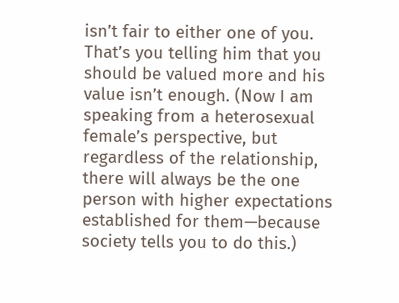isn’t fair to either one of you.   That’s you telling him that you should be valued more and his value isn’t enough. (Now I am speaking from a heterosexual female’s perspective, but regardless of the relationship, there will always be the one person with higher expectations established for them—because society tells you to do this.)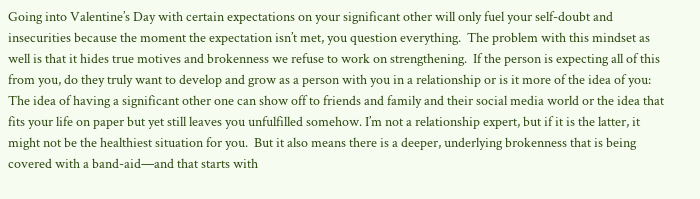Going into Valentine’s Day with certain expectations on your significant other will only fuel your self-doubt and insecurities because the moment the expectation isn’t met, you question everything.  The problem with this mindset as well is that it hides true motives and brokenness we refuse to work on strengthening.  If the person is expecting all of this from you, do they truly want to develop and grow as a person with you in a relationship or is it more of the idea of you: The idea of having a significant other one can show off to friends and family and their social media world or the idea that fits your life on paper but yet still leaves you unfulfilled somehow. I’m not a relationship expert, but if it is the latter, it might not be the healthiest situation for you.  But it also means there is a deeper, underlying brokenness that is being covered with a band-aid—and that starts with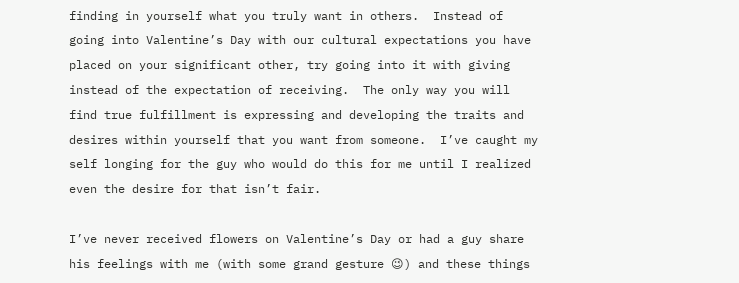finding in yourself what you truly want in others.  Instead of going into Valentine’s Day with our cultural expectations you have placed on your significant other, try going into it with giving instead of the expectation of receiving.  The only way you will find true fulfillment is expressing and developing the traits and desires within yourself that you want from someone.  I’ve caught my self longing for the guy who would do this for me until I realized even the desire for that isn’t fair.

I’ve never received flowers on Valentine’s Day or had a guy share his feelings with me (with some grand gesture 😉) and these things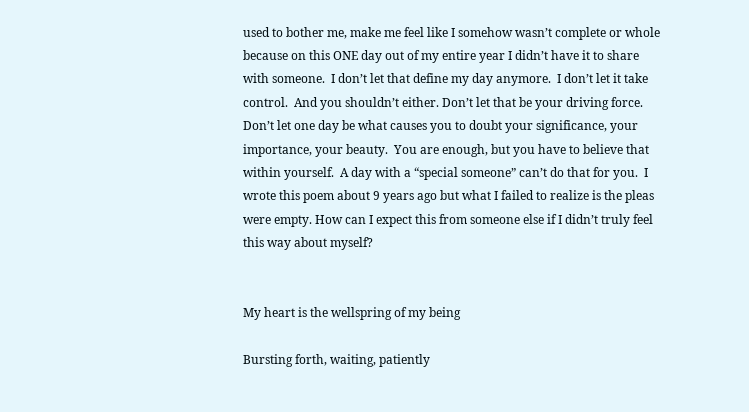used to bother me, make me feel like I somehow wasn’t complete or whole because on this ONE day out of my entire year I didn’t have it to share with someone.  I don’t let that define my day anymore.  I don’t let it take control.  And you shouldn’t either. Don’t let that be your driving force. Don’t let one day be what causes you to doubt your significance, your importance, your beauty.  You are enough, but you have to believe that within yourself.  A day with a “special someone” can’t do that for you.  I wrote this poem about 9 years ago but what I failed to realize is the pleas were empty. How can I expect this from someone else if I didn’t truly feel this way about myself?


My heart is the wellspring of my being

Bursting forth, waiting, patiently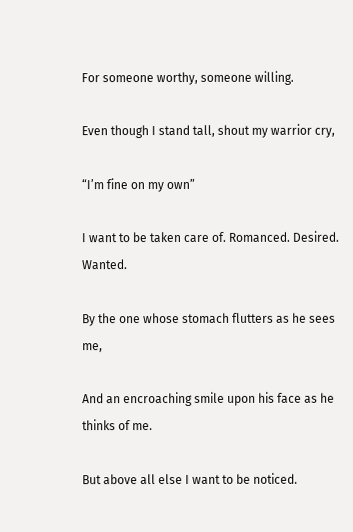For someone worthy, someone willing.

Even though I stand tall, shout my warrior cry,

“I’m fine on my own”

I want to be taken care of. Romanced. Desired. Wanted.

By the one whose stomach flutters as he sees me,

And an encroaching smile upon his face as he thinks of me.

But above all else I want to be noticed.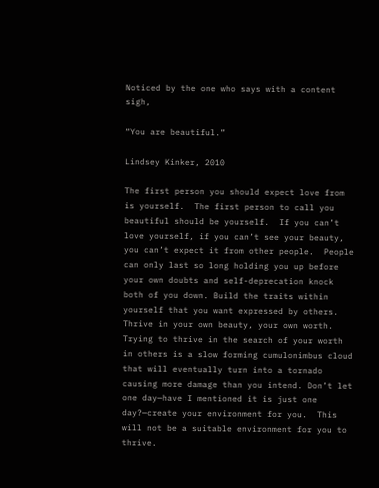Noticed by the one who says with a content sigh,

“You are beautiful.”

Lindsey Kinker, 2010

The first person you should expect love from is yourself.  The first person to call you beautiful should be yourself.  If you can’t love yourself, if you can’t see your beauty, you can’t expect it from other people.  People can only last so long holding you up before your own doubts and self-deprecation knock both of you down. Build the traits within yourself that you want expressed by others.  Thrive in your own beauty, your own worth.  Trying to thrive in the search of your worth in others is a slow forming cumulonimbus cloud that will eventually turn into a tornado causing more damage than you intend. Don’t let one day—have I mentioned it is just one day?—create your environment for you.  This will not be a suitable environment for you to thrive.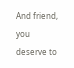And friend, you deserve to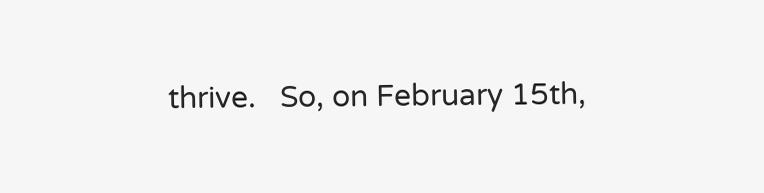thrive.   So, on February 15th,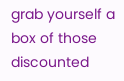grab yourself a box of those discounted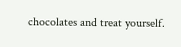chocolates and treat yourself.